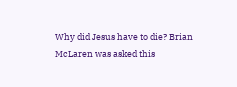Why did Jesus have to die? Brian McLaren was asked this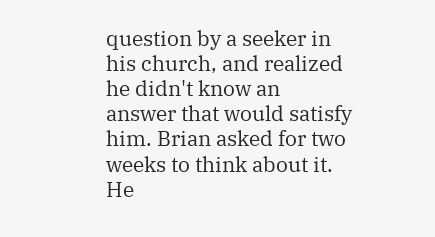question by a seeker in his church, and realized he didn't know an answer that would satisfy him. Brian asked for two weeks to think about it. He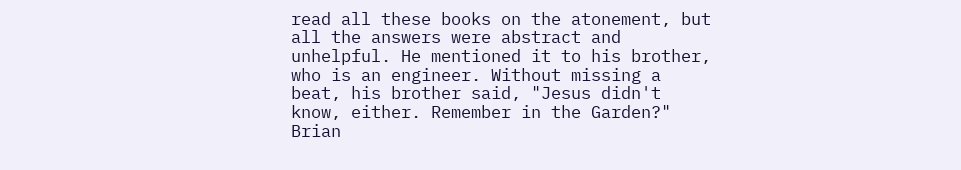read all these books on the atonement, but all the answers were abstract and unhelpful. He mentioned it to his brother, who is an engineer. Without missing a beat, his brother said, "Jesus didn't know, either. Remember in the Garden?" Brian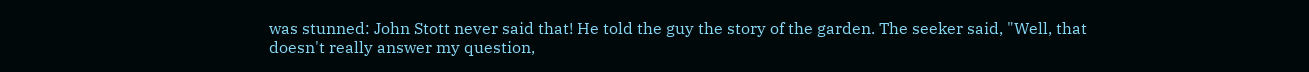was stunned: John Stott never said that! He told the guy the story of the garden. The seeker said, "Well, that doesn't really answer my question,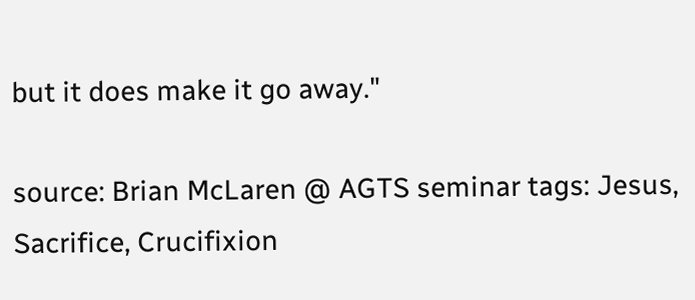but it does make it go away."

source: Brian McLaren @ AGTS seminar tags: Jesus, Sacrifice, Crucifixion